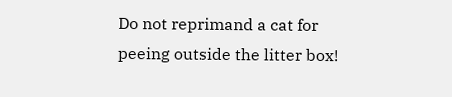Do not reprimand a cat for peeing outside the litter box!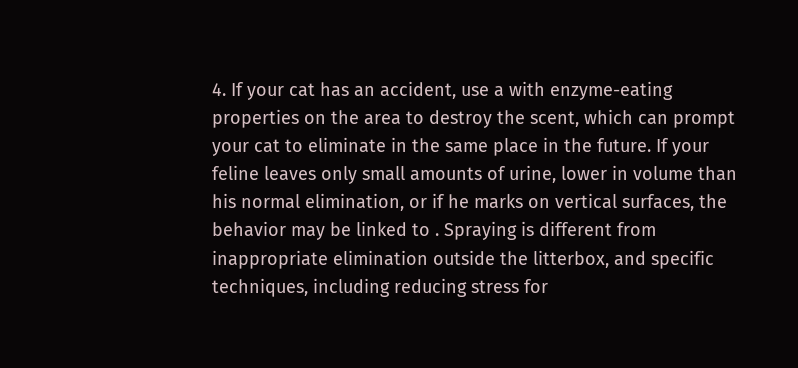4. If your cat has an accident, use a with enzyme-eating properties on the area to destroy the scent, which can prompt your cat to eliminate in the same place in the future. If your feline leaves only small amounts of urine, lower in volume than his normal elimination, or if he marks on vertical surfaces, the behavior may be linked to . Spraying is different from inappropriate elimination outside the litterbox, and specific techniques, including reducing stress for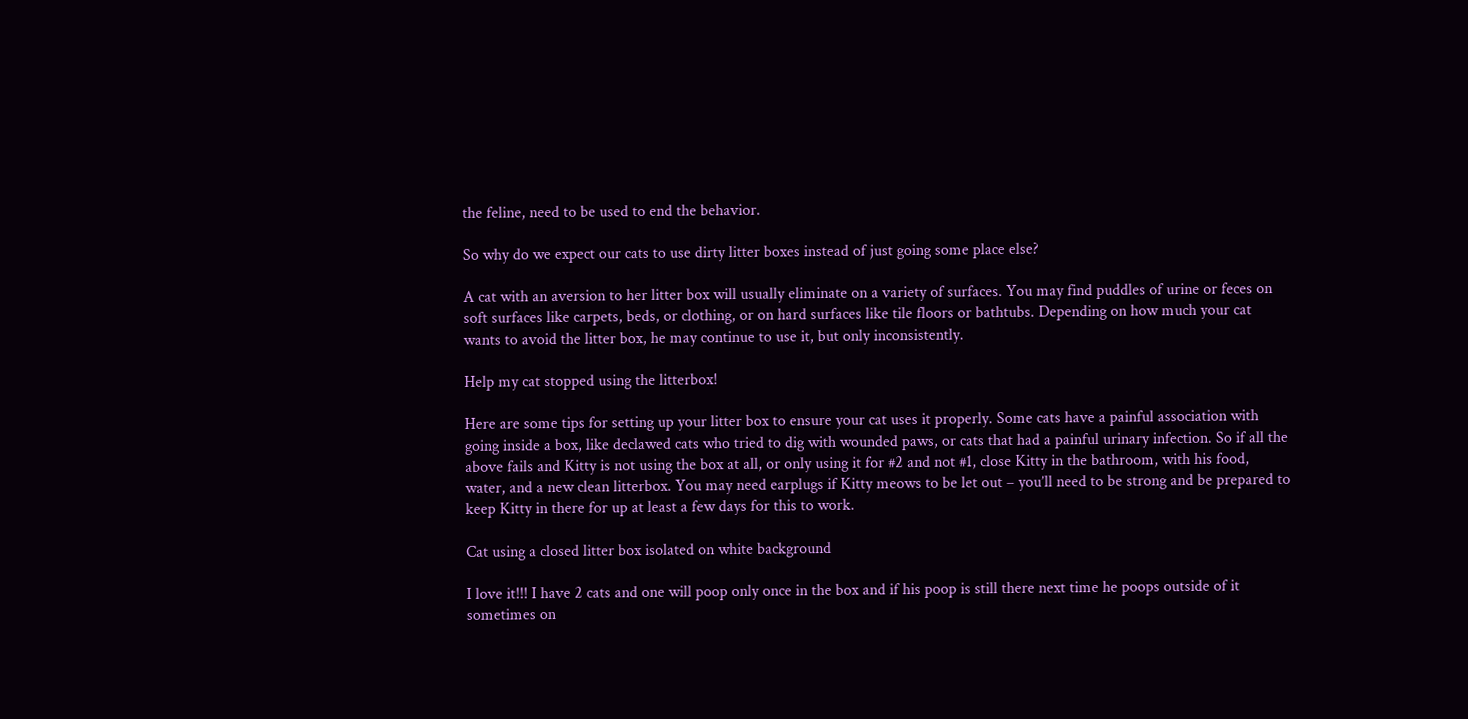the feline, need to be used to end the behavior.

So why do we expect our cats to use dirty litter boxes instead of just going some place else?

A cat with an aversion to her litter box will usually eliminate on a variety of surfaces. You may find puddles of urine or feces on soft surfaces like carpets, beds, or clothing, or on hard surfaces like tile floors or bathtubs. Depending on how much your cat wants to avoid the litter box, he may continue to use it, but only inconsistently.

Help my cat stopped using the litterbox!

Here are some tips for setting up your litter box to ensure your cat uses it properly. Some cats have a painful association with going inside a box, like declawed cats who tried to dig with wounded paws, or cats that had a painful urinary infection. So if all the above fails and Kitty is not using the box at all, or only using it for #2 and not #1, close Kitty in the bathroom, with his food, water, and a new clean litterbox. You may need earplugs if Kitty meows to be let out – you’ll need to be strong and be prepared to keep Kitty in there for up at least a few days for this to work.

Cat using a closed litter box isolated on white background

I love it!!! I have 2 cats and one will poop only once in the box and if his poop is still there next time he poops outside of it sometimes on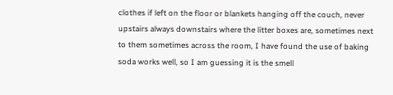clothes if left on the floor or blankets hanging off the couch, never upstairs always downstairs where the litter boxes are, sometimes next to them sometimes across the room, I have found the use of baking soda works well, so I am guessing it is the smell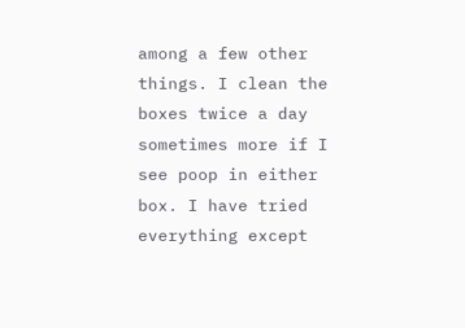among a few other things. I clean the boxes twice a day sometimes more if I see poop in either box. I have tried everything except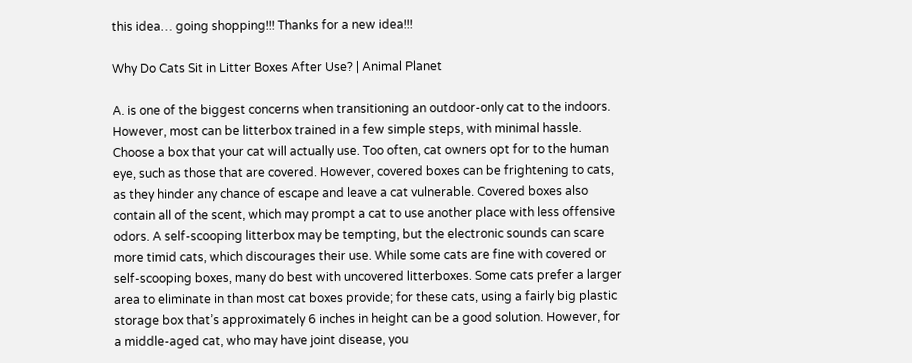this idea… going shopping!!! Thanks for a new idea!!!

Why Do Cats Sit in Litter Boxes After Use? | Animal Planet

A. is one of the biggest concerns when transitioning an outdoor-only cat to the indoors. However, most can be litterbox trained in a few simple steps, with minimal hassle. Choose a box that your cat will actually use. Too often, cat owners opt for to the human eye, such as those that are covered. However, covered boxes can be frightening to cats, as they hinder any chance of escape and leave a cat vulnerable. Covered boxes also contain all of the scent, which may prompt a cat to use another place with less offensive odors. A self-scooping litterbox may be tempting, but the electronic sounds can scare more timid cats, which discourages their use. While some cats are fine with covered or self-scooping boxes, many do best with uncovered litterboxes. Some cats prefer a larger area to eliminate in than most cat boxes provide; for these cats, using a fairly big plastic storage box that’s approximately 6 inches in height can be a good solution. However, for a middle-aged cat, who may have joint disease, you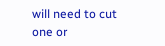will need to cut one or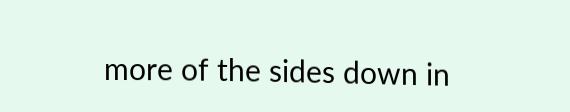more of the sides down in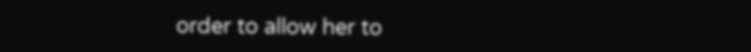order to allow her to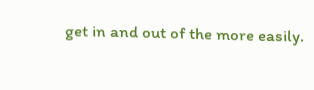get in and out of the more easily.